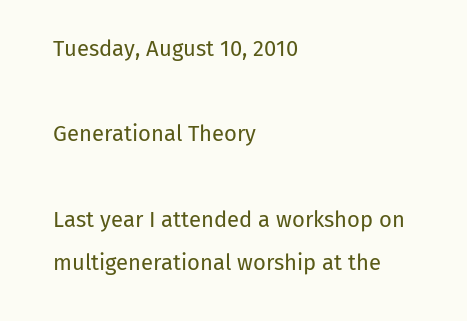Tuesday, August 10, 2010

Generational Theory

Last year I attended a workshop on multigenerational worship at the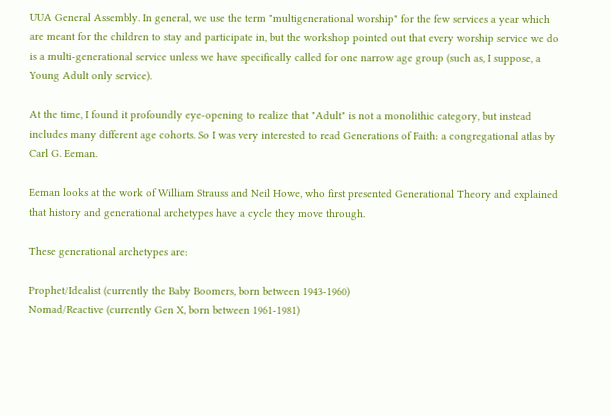UUA General Assembly. In general, we use the term "multigenerational worship" for the few services a year which are meant for the children to stay and participate in, but the workshop pointed out that every worship service we do is a multi-generational service unless we have specifically called for one narrow age group (such as, I suppose, a Young Adult only service).

At the time, I found it profoundly eye-opening to realize that "Adult" is not a monolithic category, but instead includes many different age cohorts. So I was very interested to read Generations of Faith: a congregational atlas by Carl G. Eeman.

Eeman looks at the work of William Strauss and Neil Howe, who first presented Generational Theory and explained that history and generational archetypes have a cycle they move through.

These generational archetypes are:

Prophet/Idealist (currently the Baby Boomers, born between 1943-1960)
Nomad/Reactive (currently Gen X, born between 1961-1981)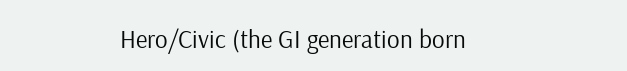Hero/Civic (the GI generation born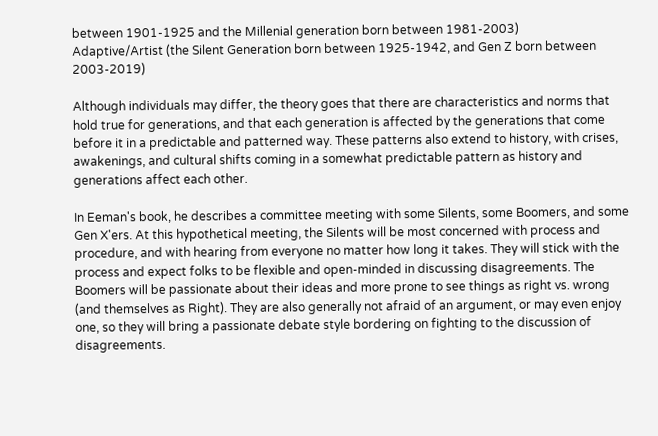between 1901-1925 and the Millenial generation born between 1981-2003)
Adaptive/Artist (the Silent Generation born between 1925-1942, and Gen Z born between 2003-2019)

Although individuals may differ, the theory goes that there are characteristics and norms that hold true for generations, and that each generation is affected by the generations that come before it in a predictable and patterned way. These patterns also extend to history, with crises, awakenings, and cultural shifts coming in a somewhat predictable pattern as history and generations affect each other.

In Eeman's book, he describes a committee meeting with some Silents, some Boomers, and some Gen X'ers. At this hypothetical meeting, the Silents will be most concerned with process and procedure, and with hearing from everyone no matter how long it takes. They will stick with the process and expect folks to be flexible and open-minded in discussing disagreements. The Boomers will be passionate about their ideas and more prone to see things as right vs. wrong (and themselves as Right). They are also generally not afraid of an argument, or may even enjoy one, so they will bring a passionate debate style bordering on fighting to the discussion of disagreements.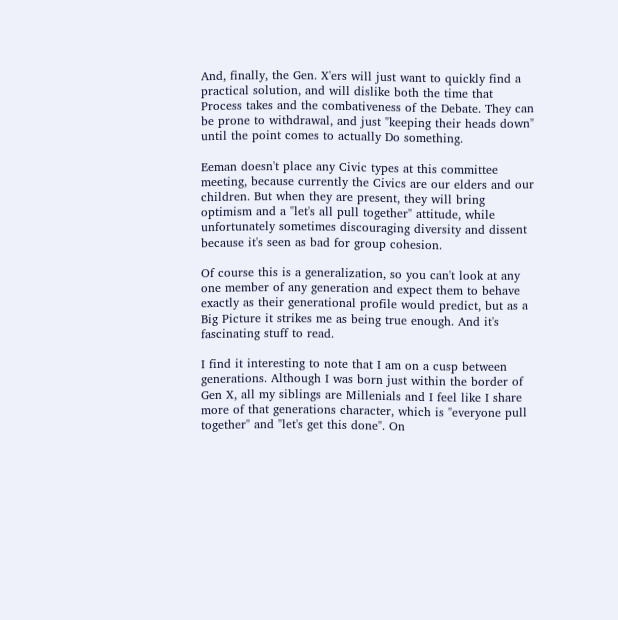And, finally, the Gen. X'ers will just want to quickly find a practical solution, and will dislike both the time that Process takes and the combativeness of the Debate. They can be prone to withdrawal, and just "keeping their heads down" until the point comes to actually Do something.

Eeman doesn't place any Civic types at this committee meeting, because currently the Civics are our elders and our children. But when they are present, they will bring optimism and a "let's all pull together" attitude, while unfortunately sometimes discouraging diversity and dissent because it's seen as bad for group cohesion.

Of course this is a generalization, so you can't look at any one member of any generation and expect them to behave exactly as their generational profile would predict, but as a Big Picture it strikes me as being true enough. And it's fascinating stuff to read.

I find it interesting to note that I am on a cusp between generations. Although I was born just within the border of Gen X, all my siblings are Millenials and I feel like I share more of that generations character, which is "everyone pull together" and "let's get this done". On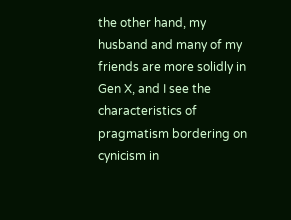the other hand, my husband and many of my friends are more solidly in Gen X, and I see the characteristics of pragmatism bordering on cynicism in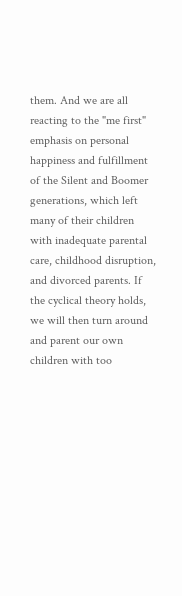them. And we are all reacting to the "me first" emphasis on personal happiness and fulfillment of the Silent and Boomer generations, which left many of their children with inadequate parental care, childhood disruption, and divorced parents. If the cyclical theory holds, we will then turn around and parent our own children with too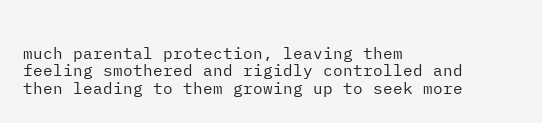much parental protection, leaving them feeling smothered and rigidly controlled and then leading to them growing up to seek more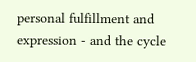personal fulfillment and expression - and the cycle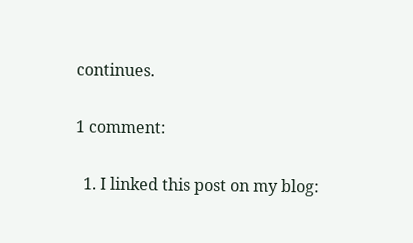continues.

1 comment:

  1. I linked this post on my blog: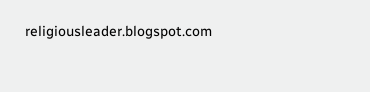religiousleader.blogspot.com